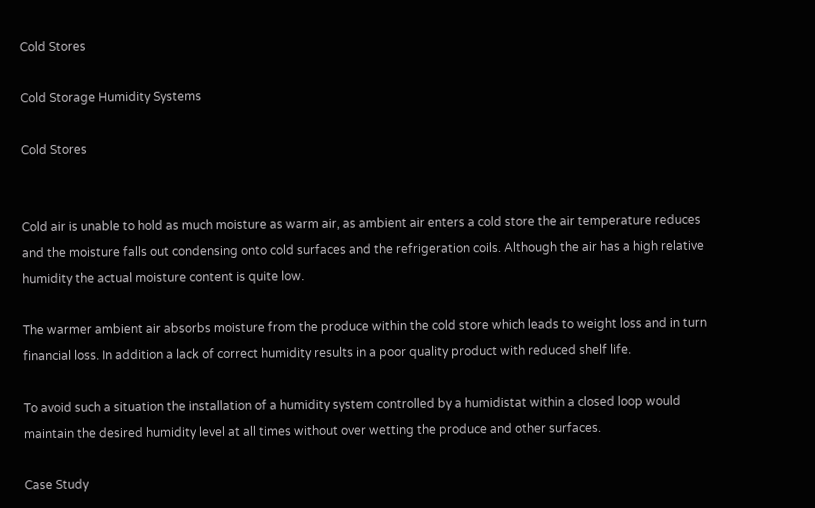Cold Stores

Cold Storage Humidity Systems

Cold Stores


Cold air is unable to hold as much moisture as warm air, as ambient air enters a cold store the air temperature reduces and the moisture falls out condensing onto cold surfaces and the refrigeration coils. Although the air has a high relative humidity the actual moisture content is quite low.

The warmer ambient air absorbs moisture from the produce within the cold store which leads to weight loss and in turn financial loss. In addition a lack of correct humidity results in a poor quality product with reduced shelf life.

To avoid such a situation the installation of a humidity system controlled by a humidistat within a closed loop would maintain the desired humidity level at all times without over wetting the produce and other surfaces.

Case Study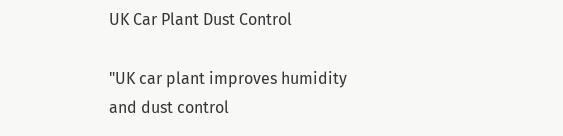UK Car Plant Dust Control

"UK car plant improves humidity and dust control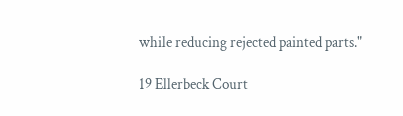while reducing rejected painted parts."

19 Ellerbeck Court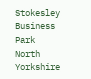Stokesley Business Park
North Yorkshire